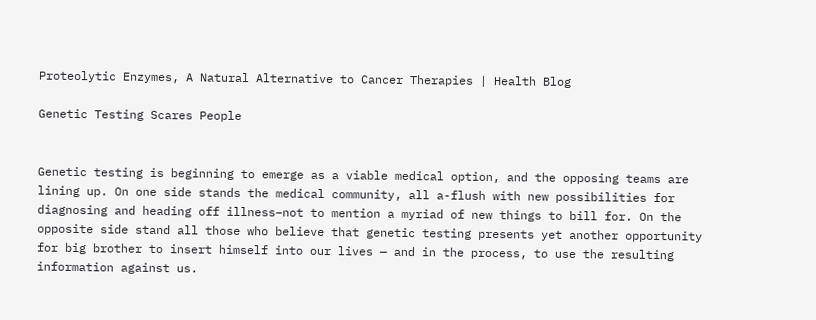Proteolytic Enzymes, A Natural Alternative to Cancer Therapies | Health Blog

Genetic Testing Scares People


Genetic testing is beginning to emerge as a viable medical option, and the opposing teams are lining up. On one side stands the medical community, all a-flush with new possibilities for diagnosing and heading off illness–not to mention a myriad of new things to bill for. On the opposite side stand all those who believe that genetic testing presents yet another opportunity for big brother to insert himself into our lives — and in the process, to use the resulting information against us.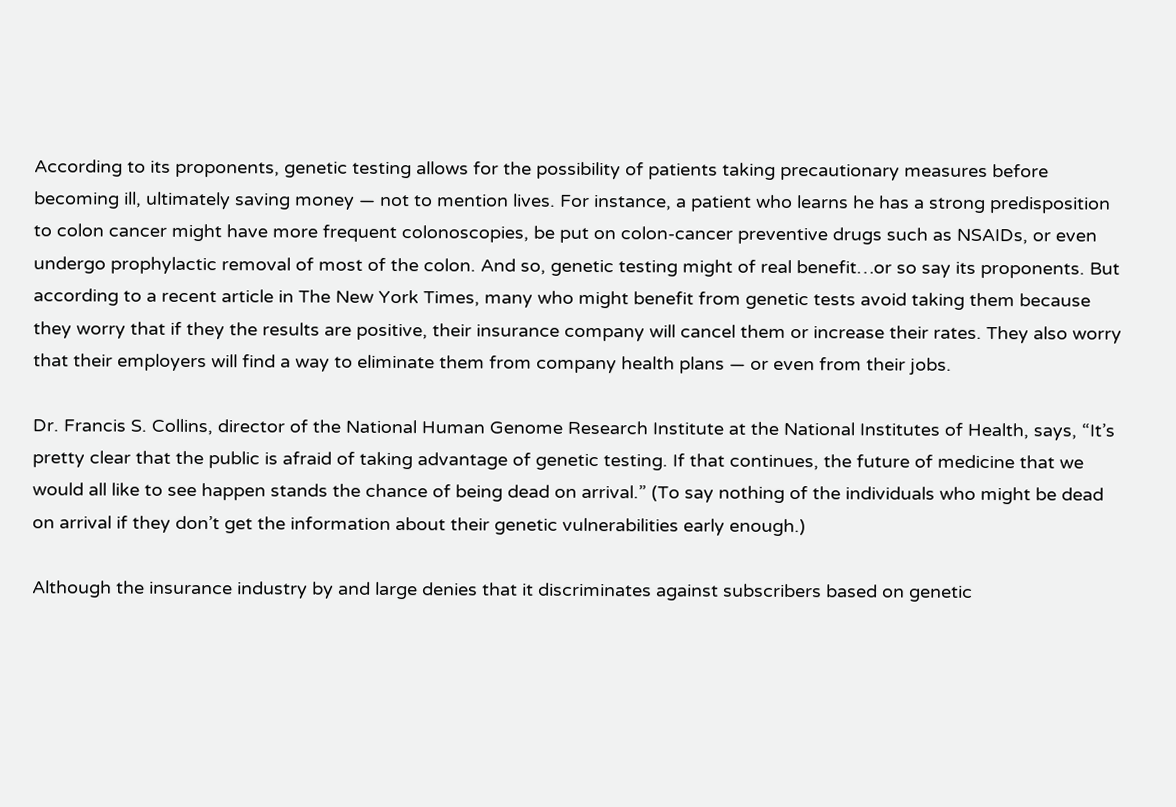According to its proponents, genetic testing allows for the possibility of patients taking precautionary measures before becoming ill, ultimately saving money — not to mention lives. For instance, a patient who learns he has a strong predisposition to colon cancer might have more frequent colonoscopies, be put on colon-cancer preventive drugs such as NSAIDs, or even undergo prophylactic removal of most of the colon. And so, genetic testing might of real benefit…or so say its proponents. But according to a recent article in The New York Times, many who might benefit from genetic tests avoid taking them because they worry that if they the results are positive, their insurance company will cancel them or increase their rates. They also worry that their employers will find a way to eliminate them from company health plans — or even from their jobs.

Dr. Francis S. Collins, director of the National Human Genome Research Institute at the National Institutes of Health, says, “It’s pretty clear that the public is afraid of taking advantage of genetic testing. If that continues, the future of medicine that we would all like to see happen stands the chance of being dead on arrival.” (To say nothing of the individuals who might be dead on arrival if they don’t get the information about their genetic vulnerabilities early enough.)

Although the insurance industry by and large denies that it discriminates against subscribers based on genetic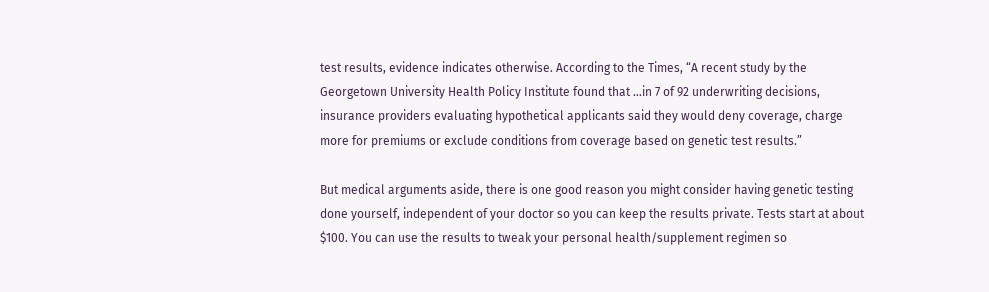test results, evidence indicates otherwise. According to the Times, “A recent study by the Georgetown University Health Policy Institute found that …in 7 of 92 underwriting decisions, insurance providers evaluating hypothetical applicants said they would deny coverage, charge more for premiums or exclude conditions from coverage based on genetic test results.”

But medical arguments aside, there is one good reason you might consider having genetic testing done yourself, independent of your doctor so you can keep the results private. Tests start at about $100. You can use the results to tweak your personal health/supplement regimen so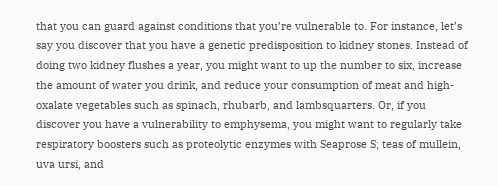that you can guard against conditions that you’re vulnerable to. For instance, let’s say you discover that you have a genetic predisposition to kidney stones. Instead of doing two kidney flushes a year, you might want to up the number to six, increase the amount of water you drink, and reduce your consumption of meat and high-oxalate vegetables such as spinach, rhubarb, and lambsquarters. Or, if you discover you have a vulnerability to emphysema, you might want to regularly take respiratory boosters such as proteolytic enzymes with Seaprose S; teas of mullein, uva ursi, and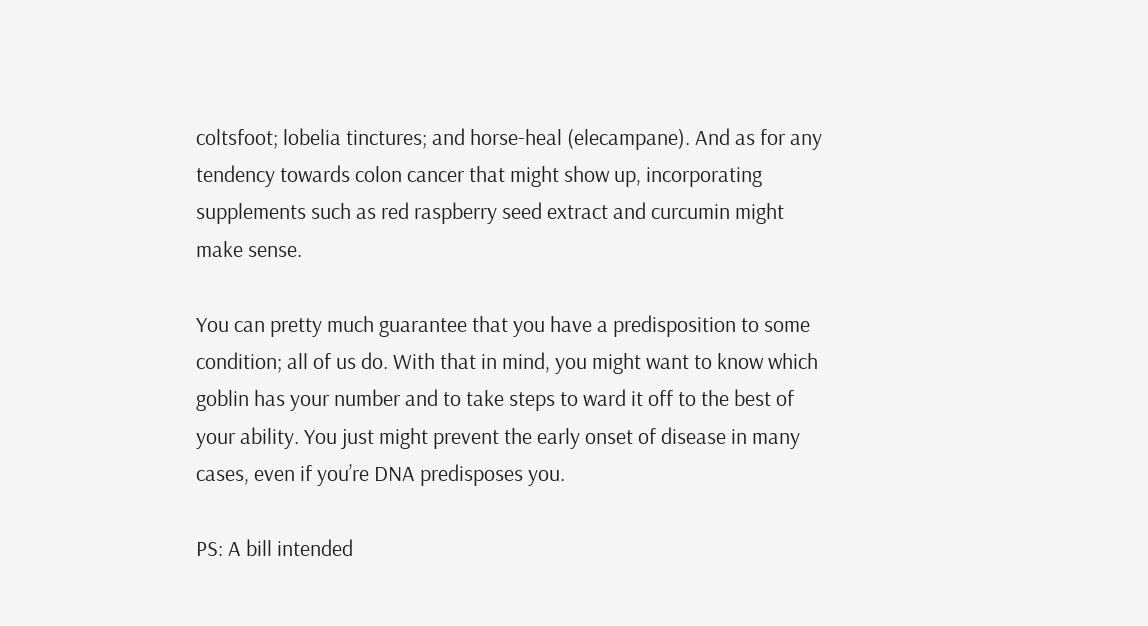coltsfoot; lobelia tinctures; and horse-heal (elecampane). And as for any tendency towards colon cancer that might show up, incorporating supplements such as red raspberry seed extract and curcumin might make sense.

You can pretty much guarantee that you have a predisposition to some condition; all of us do. With that in mind, you might want to know which goblin has your number and to take steps to ward it off to the best of your ability. You just might prevent the early onset of disease in many cases, even if you’re DNA predisposes you.

PS: A bill intended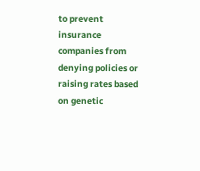to prevent insurance companies from denying policies or raising rates based on genetic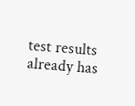test results already has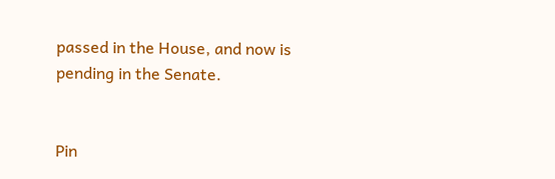passed in the House, and now is pending in the Senate.


Pin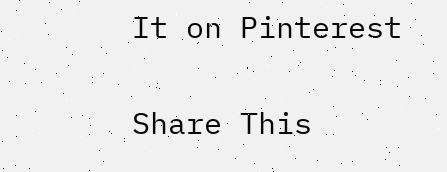It on Pinterest

Share This